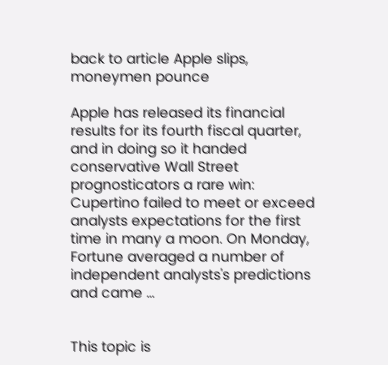back to article Apple slips, moneymen pounce

Apple has released its financial results for its fourth fiscal quarter, and in doing so it handed conservative Wall Street prognosticators a rare win: Cupertino failed to meet or exceed analysts expectations for the first time in many a moon. On Monday, Fortune averaged a number of independent analysts's predictions and came …


This topic is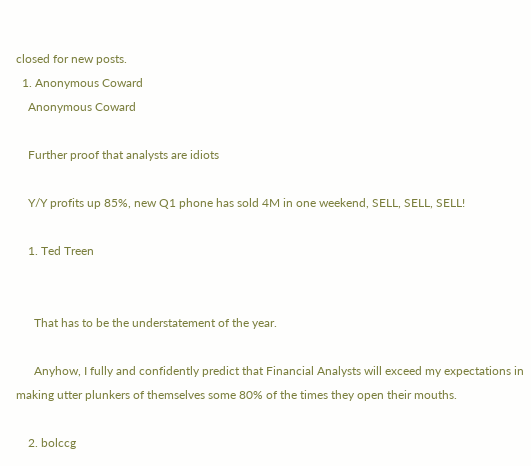closed for new posts.
  1. Anonymous Coward
    Anonymous Coward

    Further proof that analysts are idiots

    Y/Y profits up 85%, new Q1 phone has sold 4M in one weekend, SELL, SELL, SELL!

    1. Ted Treen


      That has to be the understatement of the year.

      Anyhow, I fully and confidently predict that Financial Analysts will exceed my expectations in making utter plunkers of themselves some 80% of the times they open their mouths.

    2. bolccg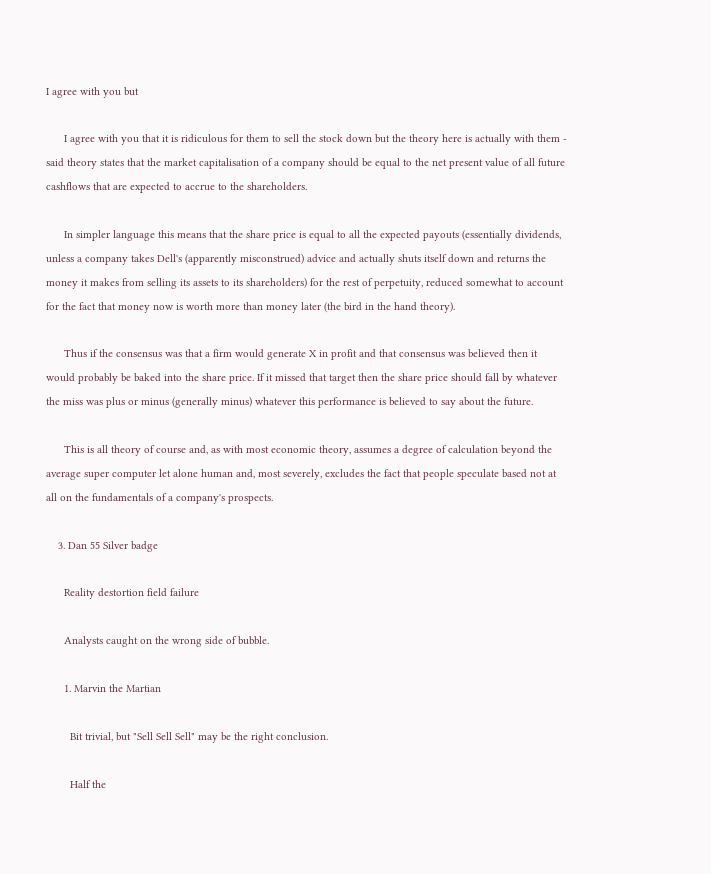I agree with you but

      I agree with you that it is ridiculous for them to sell the stock down but the theory here is actually with them - said theory states that the market capitalisation of a company should be equal to the net present value of all future cashflows that are expected to accrue to the shareholders.

      In simpler language this means that the share price is equal to all the expected payouts (essentially dividends, unless a company takes Dell's (apparently misconstrued) advice and actually shuts itself down and returns the money it makes from selling its assets to its shareholders) for the rest of perpetuity, reduced somewhat to account for the fact that money now is worth more than money later (the bird in the hand theory).

      Thus if the consensus was that a firm would generate X in profit and that consensus was believed then it would probably be baked into the share price. If it missed that target then the share price should fall by whatever the miss was plus or minus (generally minus) whatever this performance is believed to say about the future.

      This is all theory of course and, as with most economic theory, assumes a degree of calculation beyond the average super computer let alone human and, most severely, excludes the fact that people speculate based not at all on the fundamentals of a company's prospects.

    3. Dan 55 Silver badge

      Reality destortion field failure

      Analysts caught on the wrong side of bubble.

      1. Marvin the Martian

        Bit trivial, but "Sell Sell Sell" may be the right conclusion.

        Half the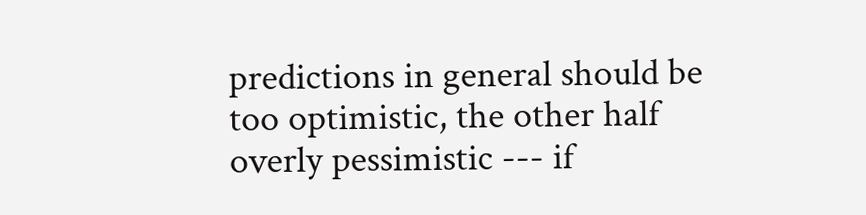predictions in general should be too optimistic, the other half overly pessimistic --- if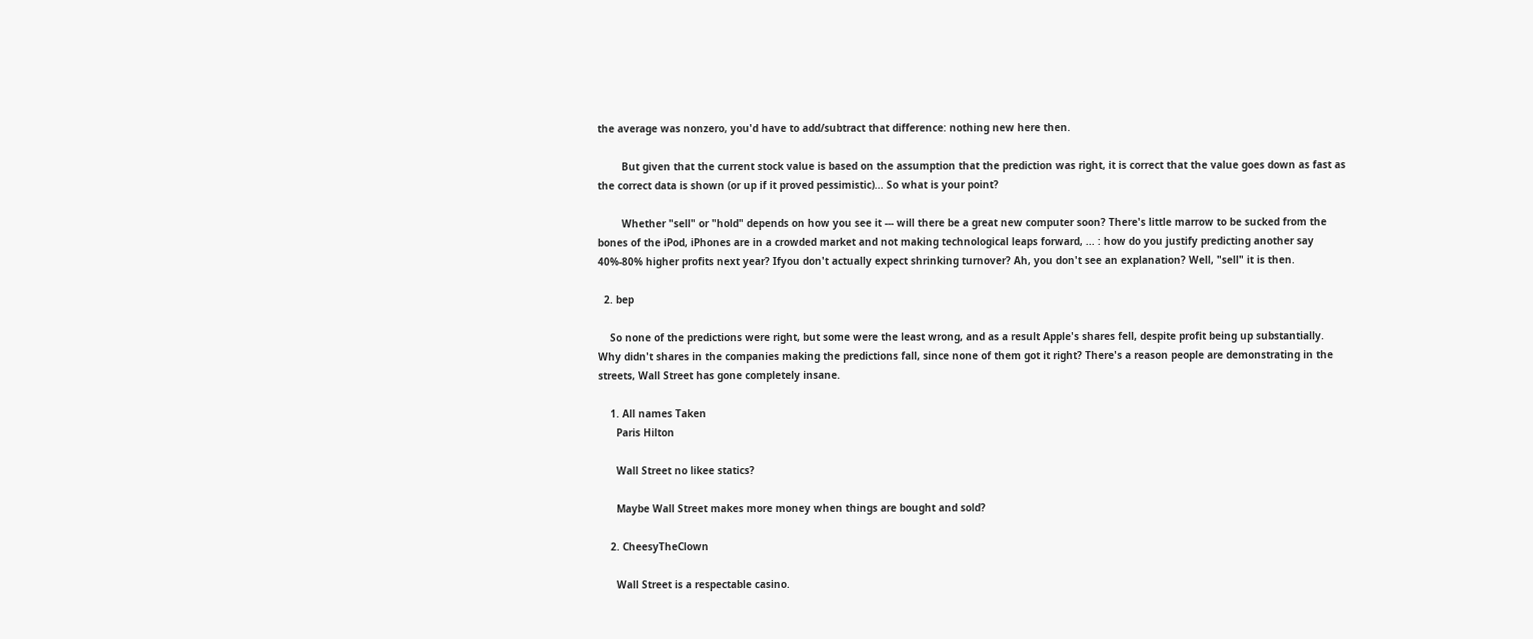the average was nonzero, you'd have to add/subtract that difference: nothing new here then.

        But given that the current stock value is based on the assumption that the prediction was right, it is correct that the value goes down as fast as the correct data is shown (or up if it proved pessimistic)... So what is your point?

        Whether "sell" or "hold" depends on how you see it --- will there be a great new computer soon? There's little marrow to be sucked from the bones of the iPod, iPhones are in a crowded market and not making technological leaps forward, ... : how do you justify predicting another say 40%-80% higher profits next year? Ifyou don't actually expect shrinking turnover? Ah, you don't see an explanation? Well, "sell" it is then.

  2. bep

    So none of the predictions were right, but some were the least wrong, and as a result Apple's shares fell, despite profit being up substantially. Why didn't shares in the companies making the predictions fall, since none of them got it right? There's a reason people are demonstrating in the streets, Wall Street has gone completely insane.

    1. All names Taken
      Paris Hilton

      Wall Street no likee statics?

      Maybe Wall Street makes more money when things are bought and sold?

    2. CheesyTheClown

      Wall Street is a respectable casino.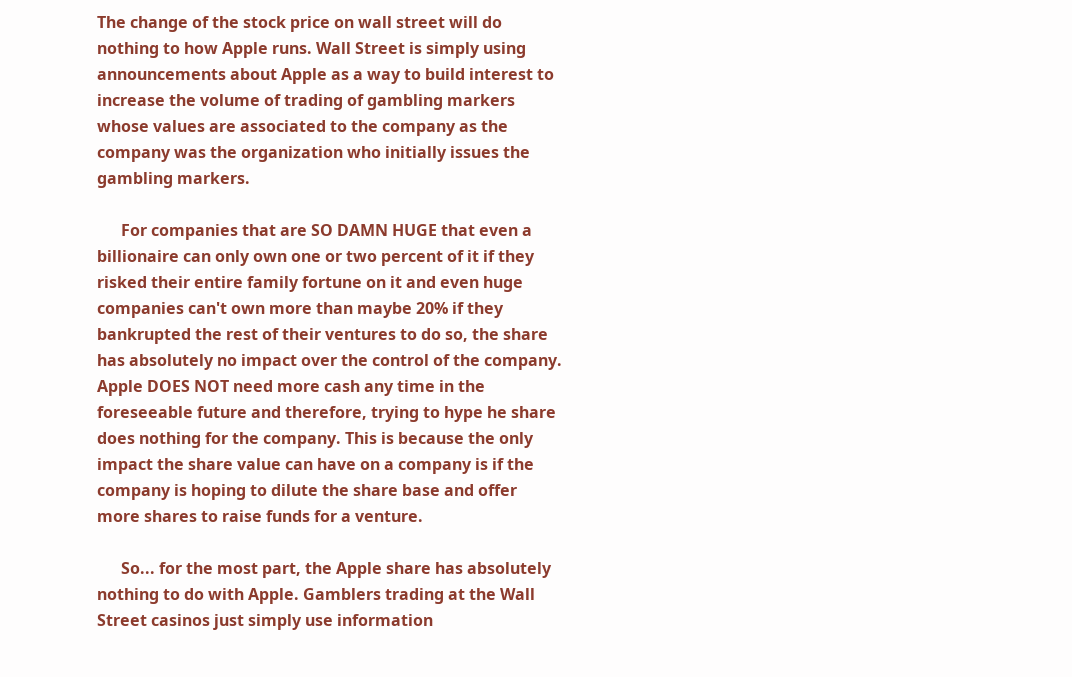The change of the stock price on wall street will do nothing to how Apple runs. Wall Street is simply using announcements about Apple as a way to build interest to increase the volume of trading of gambling markers whose values are associated to the company as the company was the organization who initially issues the gambling markers.

      For companies that are SO DAMN HUGE that even a billionaire can only own one or two percent of it if they risked their entire family fortune on it and even huge companies can't own more than maybe 20% if they bankrupted the rest of their ventures to do so, the share has absolutely no impact over the control of the company. Apple DOES NOT need more cash any time in the foreseeable future and therefore, trying to hype he share does nothing for the company. This is because the only impact the share value can have on a company is if the company is hoping to dilute the share base and offer more shares to raise funds for a venture.

      So... for the most part, the Apple share has absolutely nothing to do with Apple. Gamblers trading at the Wall Street casinos just simply use information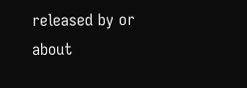released by or about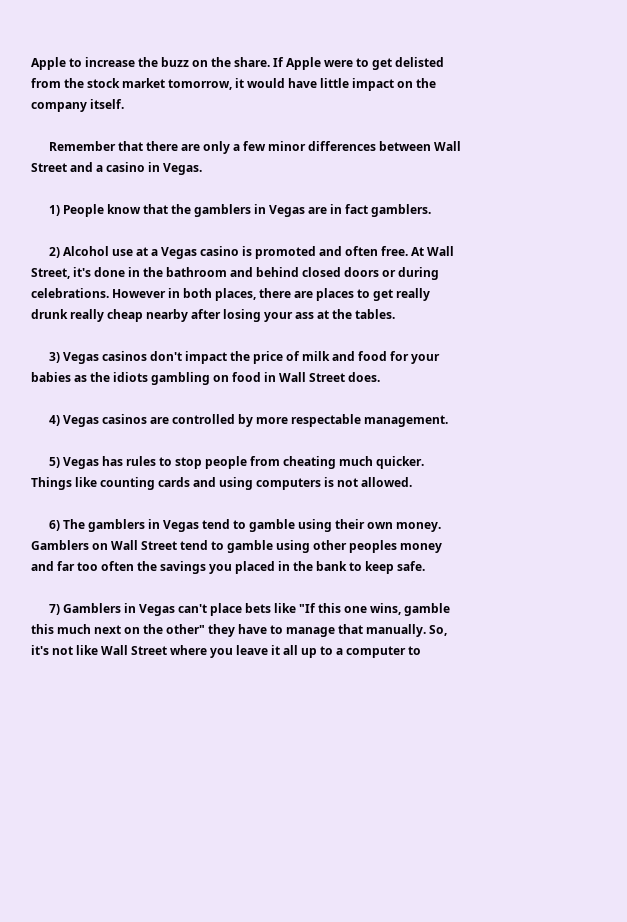Apple to increase the buzz on the share. If Apple were to get delisted from the stock market tomorrow, it would have little impact on the company itself.

      Remember that there are only a few minor differences between Wall Street and a casino in Vegas.

      1) People know that the gamblers in Vegas are in fact gamblers.

      2) Alcohol use at a Vegas casino is promoted and often free. At Wall Street, it's done in the bathroom and behind closed doors or during celebrations. However in both places, there are places to get really drunk really cheap nearby after losing your ass at the tables.

      3) Vegas casinos don't impact the price of milk and food for your babies as the idiots gambling on food in Wall Street does.

      4) Vegas casinos are controlled by more respectable management.

      5) Vegas has rules to stop people from cheating much quicker. Things like counting cards and using computers is not allowed.

      6) The gamblers in Vegas tend to gamble using their own money. Gamblers on Wall Street tend to gamble using other peoples money and far too often the savings you placed in the bank to keep safe.

      7) Gamblers in Vegas can't place bets like "If this one wins, gamble this much next on the other" they have to manage that manually. So, it's not like Wall Street where you leave it all up to a computer to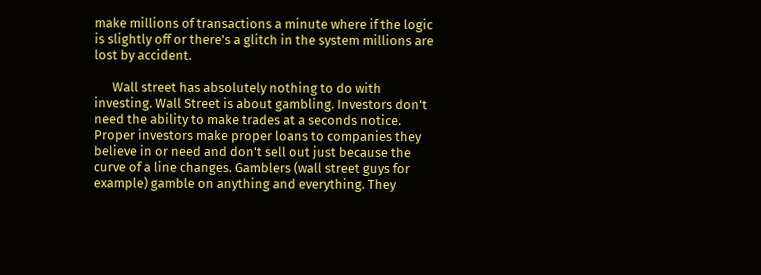make millions of transactions a minute where if the logic is slightly off or there's a glitch in the system millions are lost by accident.

      Wall street has absolutely nothing to do with investing. Wall Street is about gambling. Investors don't need the ability to make trades at a seconds notice. Proper investors make proper loans to companies they believe in or need and don't sell out just because the curve of a line changes. Gamblers (wall street guys for example) gamble on anything and everything. They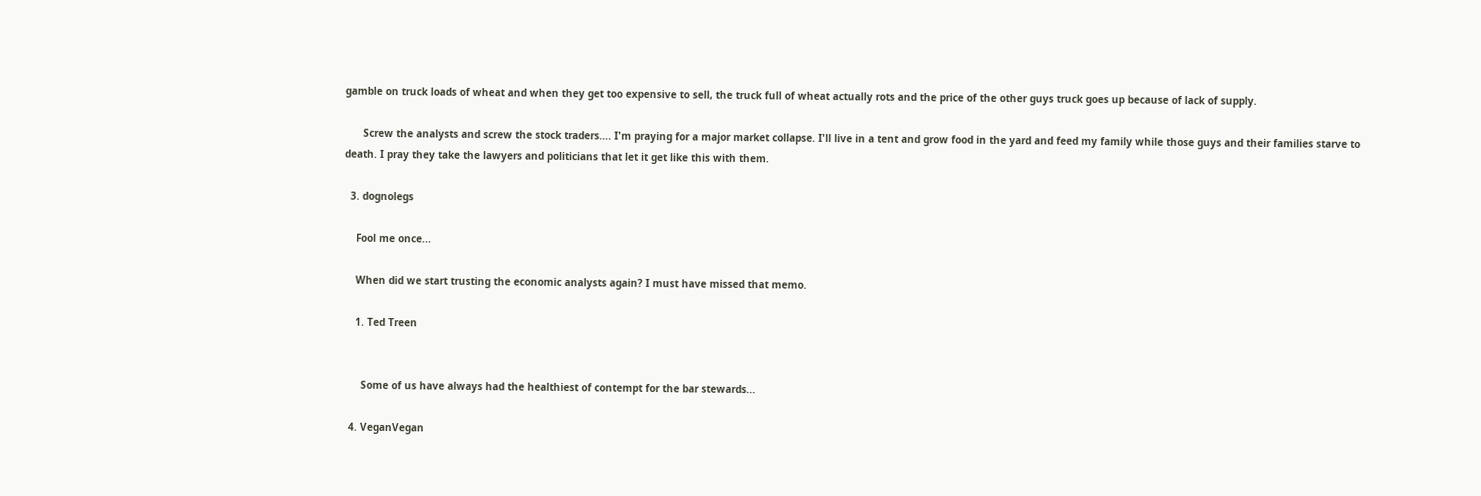gamble on truck loads of wheat and when they get too expensive to sell, the truck full of wheat actually rots and the price of the other guys truck goes up because of lack of supply.

      Screw the analysts and screw the stock traders.... I'm praying for a major market collapse. I'll live in a tent and grow food in the yard and feed my family while those guys and their families starve to death. I pray they take the lawyers and politicians that let it get like this with them.

  3. dognolegs

    Fool me once...

    When did we start trusting the economic analysts again? I must have missed that memo.

    1. Ted Treen


      Some of us have always had the healthiest of contempt for the bar stewards...

  4. VeganVegan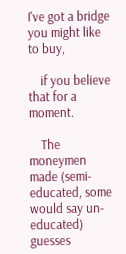I've got a bridge you might like to buy,

    if you believe that for a moment.

    The moneymen made (semi-educated, some would say un-educated) guesses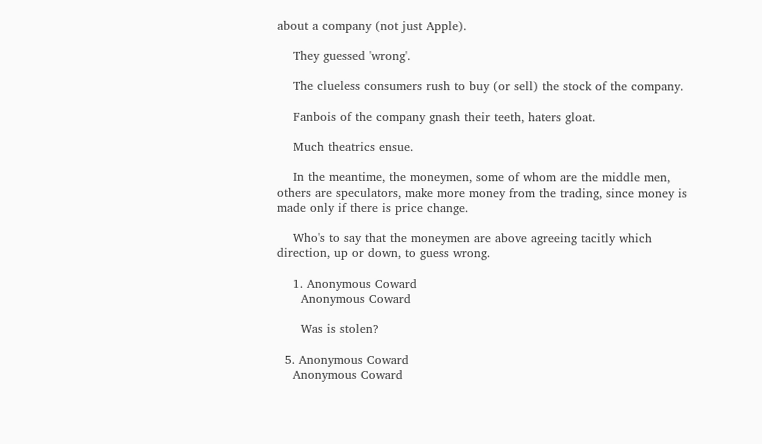about a company (not just Apple).

    They guessed 'wrong'.

    The clueless consumers rush to buy (or sell) the stock of the company.

    Fanbois of the company gnash their teeth, haters gloat.

    Much theatrics ensue.

    In the meantime, the moneymen, some of whom are the middle men, others are speculators, make more money from the trading, since money is made only if there is price change.

    Who's to say that the moneymen are above agreeing tacitly which direction, up or down, to guess wrong.

    1. Anonymous Coward
      Anonymous Coward

      Was is stolen?

  5. Anonymous Coward
    Anonymous Coward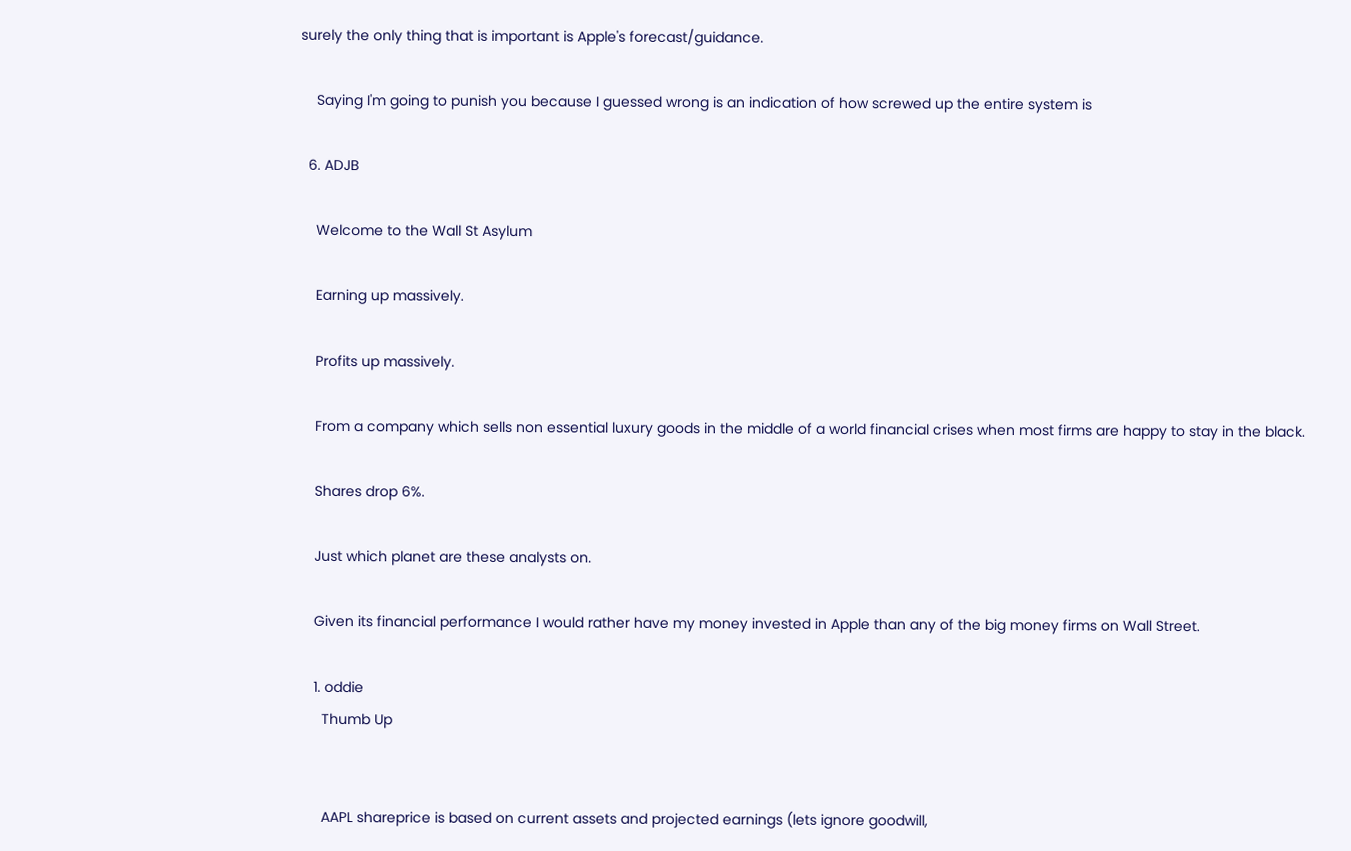surely the only thing that is important is Apple's forecast/guidance.

    Saying I'm going to punish you because I guessed wrong is an indication of how screwed up the entire system is

  6. ADJB

    Welcome to the Wall St Asylum

    Earning up massively.

    Profits up massively.

    From a company which sells non essential luxury goods in the middle of a world financial crises when most firms are happy to stay in the black.

    Shares drop 6%.

    Just which planet are these analysts on.

    Given its financial performance I would rather have my money invested in Apple than any of the big money firms on Wall Street.

    1. oddie
      Thumb Up


      AAPL shareprice is based on current assets and projected earnings (lets ignore goodwill,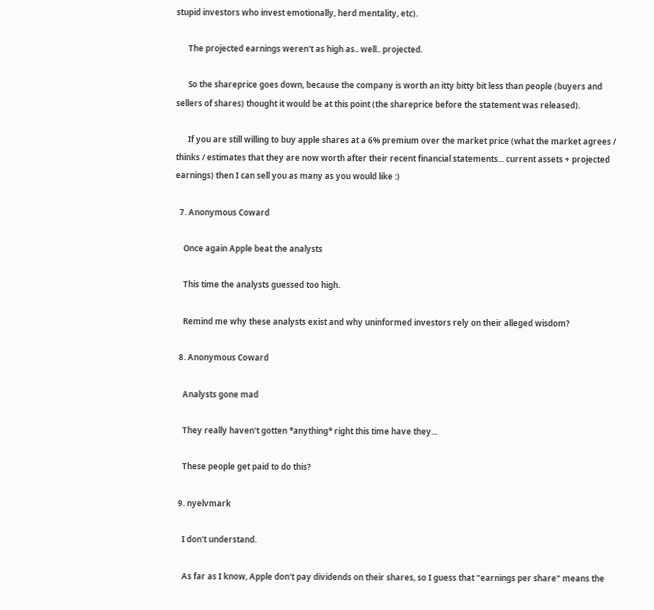stupid investors who invest emotionally, herd mentality, etc).

      The projected earnings weren't as high as.. well.. projected.

      So the shareprice goes down, because the company is worth an itty bitty bit less than people (buyers and sellers of shares) thought it would be at this point (the shareprice before the statement was released).

      If you are still willing to buy apple shares at a 6% premium over the market price (what the market agrees / thinks / estimates that they are now worth after their recent financial statements... current assets + projected earnings) then I can sell you as many as you would like :)

  7. Anonymous Coward

    Once again Apple beat the analysts

    This time the analysts guessed too high.

    Remind me why these analysts exist and why uninformed investors rely on their alleged wisdom?

  8. Anonymous Coward

    Analysts gone mad

    They really haven't gotten *anything* right this time have they...

    These people get paid to do this?

  9. nyelvmark

    I don't understand.

    As far as I know, Apple don't pay dividends on their shares, so I guess that "earnings per share" means the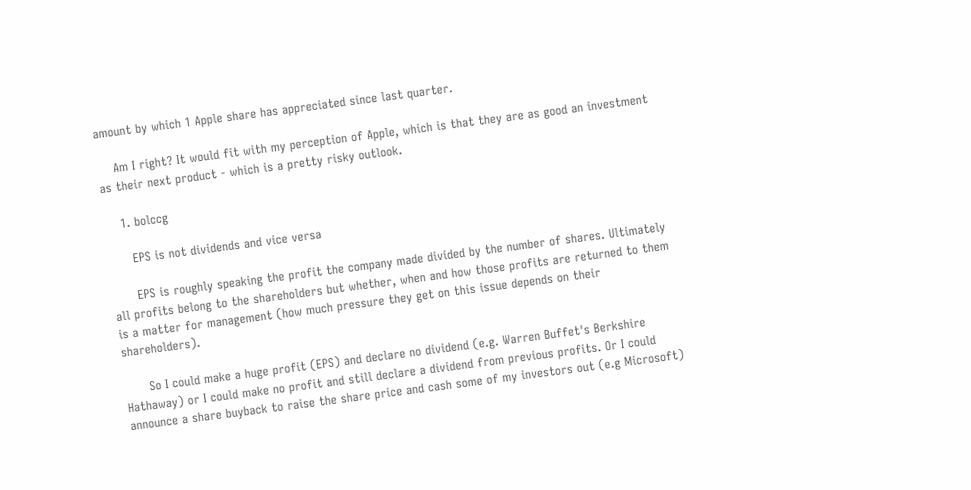amount by which 1 Apple share has appreciated since last quarter.

    Am I right? It would fit with my perception of Apple, which is that they are as good an investment as their next product - which is a pretty risky outlook.

    1. bolccg

      EPS is not dividends and vice versa

      EPS is roughly speaking the profit the company made divided by the number of shares. Ultimately all profits belong to the shareholders but whether, when and how those profits are returned to them is a matter for management (how much pressure they get on this issue depends on their shareholders).

      So I could make a huge profit (EPS) and declare no dividend (e.g. Warren Buffet's Berkshire Hathaway) or I could make no profit and still declare a dividend from previous profits. Or I could announce a share buyback to raise the share price and cash some of my investors out (e.g Microsoft)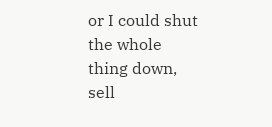or I could shut the whole thing down, sell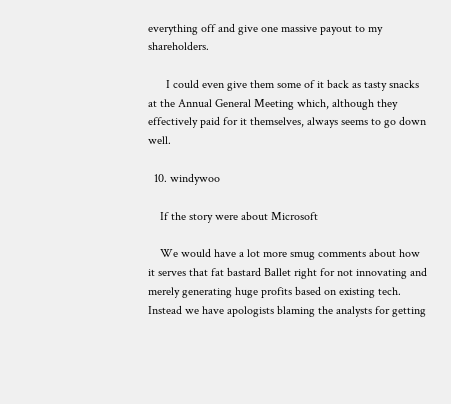everything off and give one massive payout to my shareholders.

      I could even give them some of it back as tasty snacks at the Annual General Meeting which, although they effectively paid for it themselves, always seems to go down well.

  10. windywoo

    If the story were about Microsoft

    We would have a lot more smug comments about how it serves that fat bastard Ballet right for not innovating and merely generating huge profits based on existing tech. Instead we have apologists blaming the analysts for getting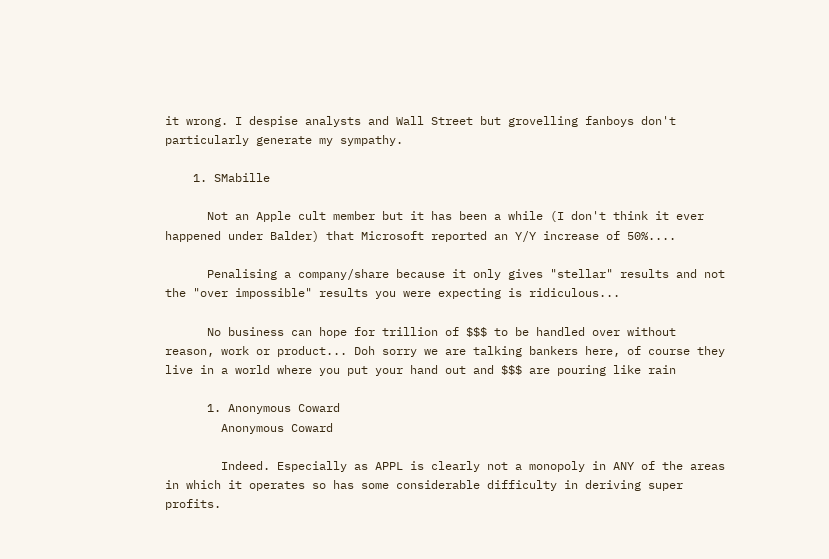it wrong. I despise analysts and Wall Street but grovelling fanboys don't particularly generate my sympathy.

    1. SMabille

      Not an Apple cult member but it has been a while (I don't think it ever happened under Balder) that Microsoft reported an Y/Y increase of 50%....

      Penalising a company/share because it only gives "stellar" results and not the "over impossible" results you were expecting is ridiculous...

      No business can hope for trillion of $$$ to be handled over without reason, work or product... Doh sorry we are talking bankers here, of course they live in a world where you put your hand out and $$$ are pouring like rain

      1. Anonymous Coward
        Anonymous Coward

        Indeed. Especially as APPL is clearly not a monopoly in ANY of the areas in which it operates so has some considerable difficulty in deriving super profits.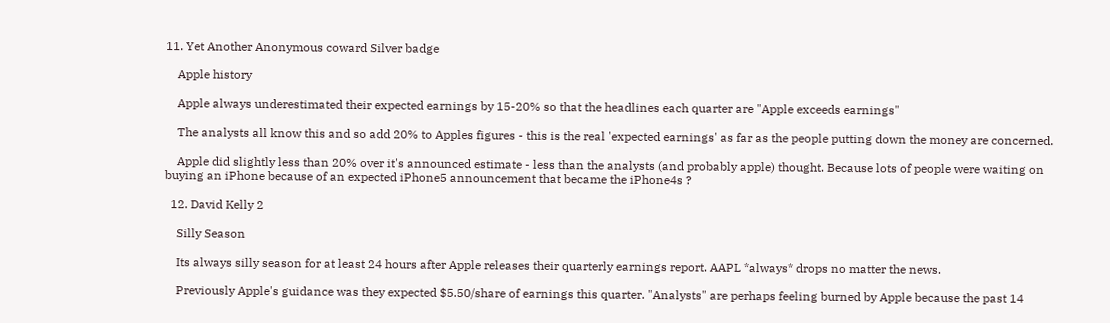11. Yet Another Anonymous coward Silver badge

    Apple history

    Apple always underestimated their expected earnings by 15-20% so that the headlines each quarter are "Apple exceeds earnings"

    The analysts all know this and so add 20% to Apples figures - this is the real 'expected earnings' as far as the people putting down the money are concerned.

    Apple did slightly less than 20% over it's announced estimate - less than the analysts (and probably apple) thought. Because lots of people were waiting on buying an iPhone because of an expected iPhone5 announcement that became the iPhone4s ?

  12. David Kelly 2

    Silly Season

    Its always silly season for at least 24 hours after Apple releases their quarterly earnings report. AAPL *always* drops no matter the news.

    Previously Apple's guidance was they expected $5.50/share of earnings this quarter. "Analysts" are perhaps feeling burned by Apple because the past 14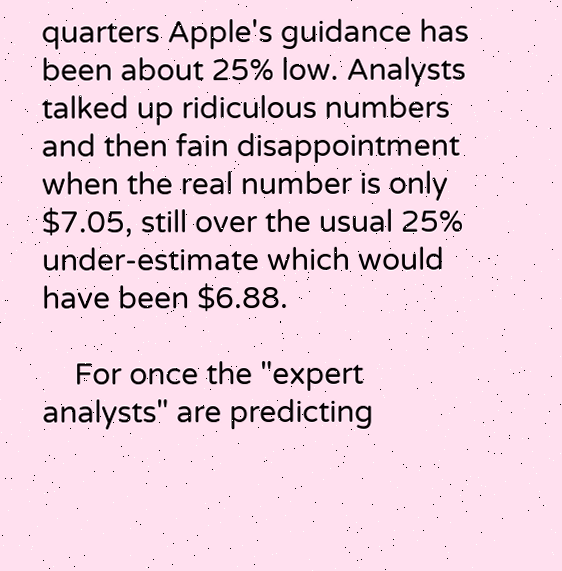quarters Apple's guidance has been about 25% low. Analysts talked up ridiculous numbers and then fain disappointment when the real number is only $7.05, still over the usual 25% under-estimate which would have been $6.88.

    For once the "expert analysts" are predicting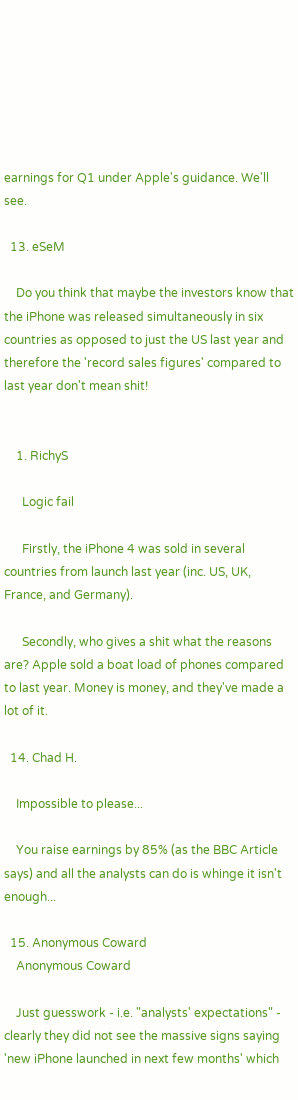earnings for Q1 under Apple's guidance. We'll see.

  13. eSeM

    Do you think that maybe the investors know that the iPhone was released simultaneously in six countries as opposed to just the US last year and therefore the 'record sales figures' compared to last year don't mean shit!


    1. RichyS

      Logic fail

      Firstly, the iPhone 4 was sold in several countries from launch last year (inc. US, UK, France, and Germany).

      Secondly, who gives a shit what the reasons are? Apple sold a boat load of phones compared to last year. Money is money, and they've made a lot of it.

  14. Chad H.

    Impossible to please...

    You raise earnings by 85% (as the BBC Article says) and all the analysts can do is whinge it isn't enough...

  15. Anonymous Coward
    Anonymous Coward

    Just guesswork - i.e. "analysts' expectations" - clearly they did not see the massive signs saying 'new iPhone launched in next few months' which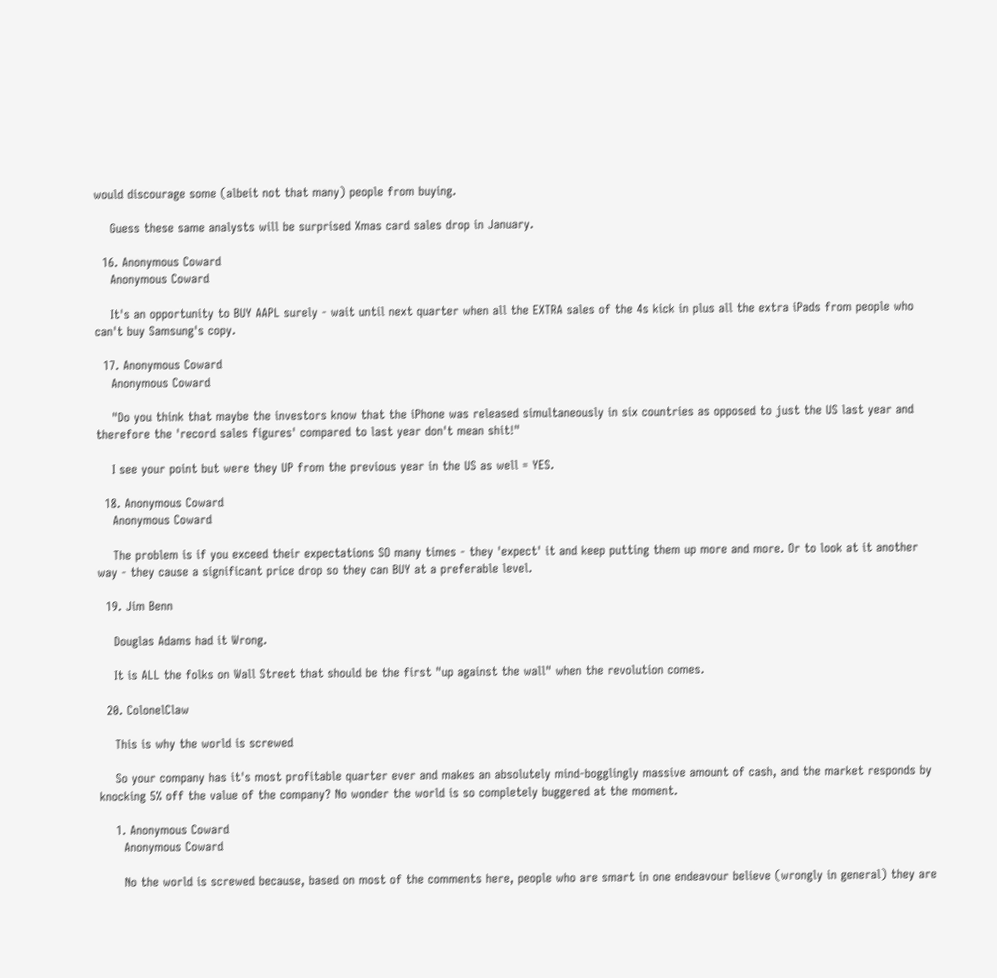would discourage some (albeit not that many) people from buying.

    Guess these same analysts will be surprised Xmas card sales drop in January.

  16. Anonymous Coward
    Anonymous Coward

    It's an opportunity to BUY AAPL surely - wait until next quarter when all the EXTRA sales of the 4s kick in plus all the extra iPads from people who can't buy Samsung's copy.

  17. Anonymous Coward
    Anonymous Coward

    "Do you think that maybe the investors know that the iPhone was released simultaneously in six countries as opposed to just the US last year and therefore the 'record sales figures' compared to last year don't mean shit!"

    I see your point but were they UP from the previous year in the US as well = YES.

  18. Anonymous Coward
    Anonymous Coward

    The problem is if you exceed their expectations SO many times - they 'expect' it and keep putting them up more and more. Or to look at it another way - they cause a significant price drop so they can BUY at a preferable level.

  19. Jim Benn

    Douglas Adams had it Wrong.

    It is ALL the folks on Wall Street that should be the first "up against the wall" when the revolution comes.

  20. ColonelClaw

    This is why the world is screwed

    So your company has it's most profitable quarter ever and makes an absolutely mind-bogglingly massive amount of cash, and the market responds by knocking 5% off the value of the company? No wonder the world is so completely buggered at the moment.

    1. Anonymous Coward
      Anonymous Coward

      No the world is screwed because, based on most of the comments here, people who are smart in one endeavour believe (wrongly in general) they are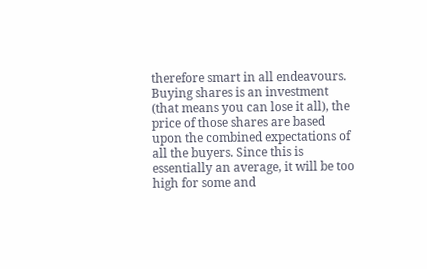therefore smart in all endeavours. Buying shares is an investment (that means you can lose it all), the price of those shares are based upon the combined expectations of all the buyers. Since this is essentially an average, it will be too high for some and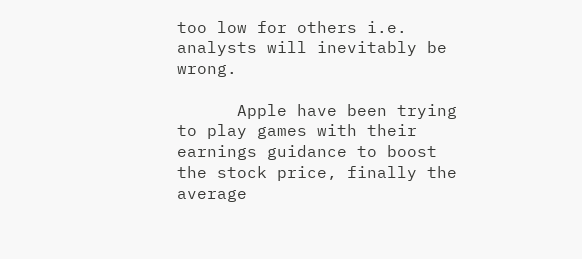too low for others i.e. analysts will inevitably be wrong.

      Apple have been trying to play games with their earnings guidance to boost the stock price, finally the average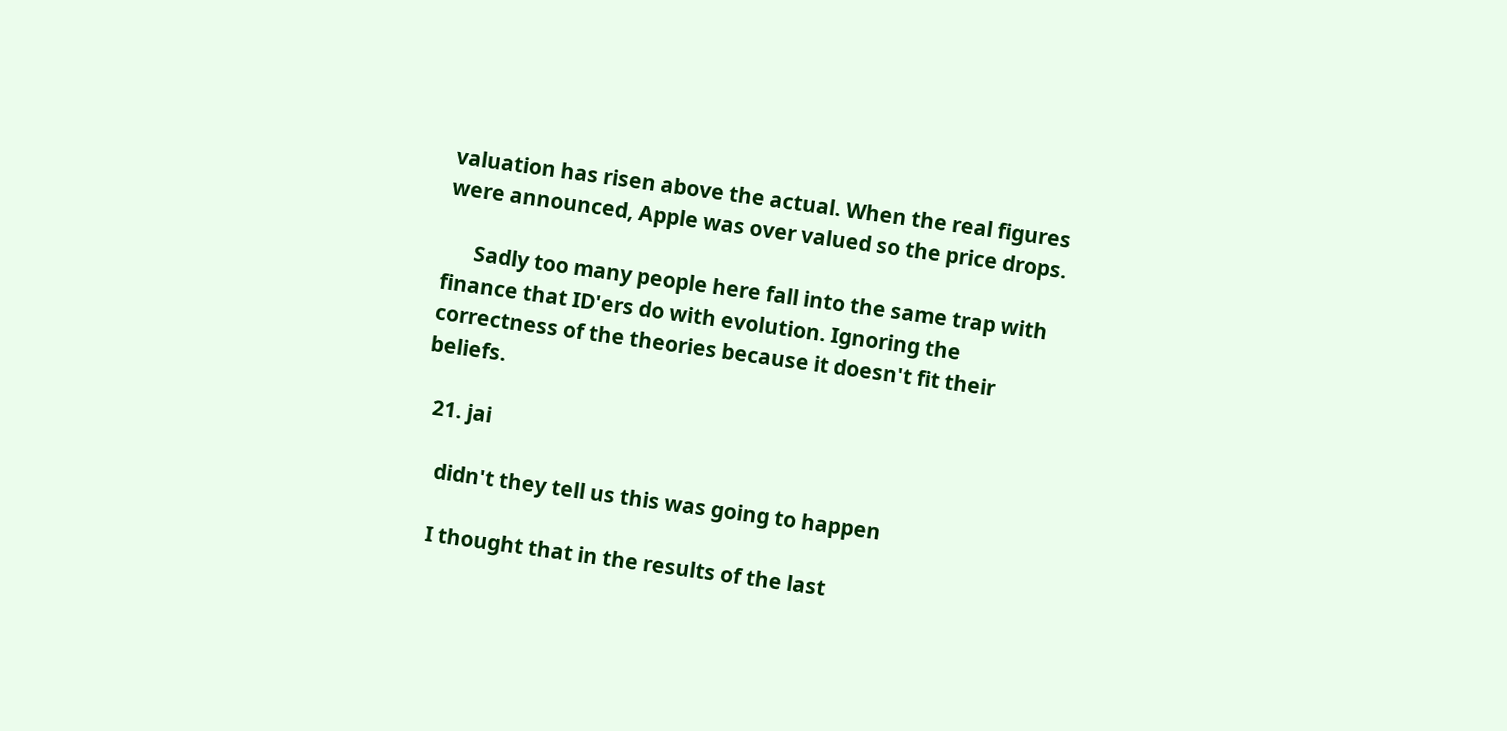valuation has risen above the actual. When the real figures were announced, Apple was over valued so the price drops.

      Sadly too many people here fall into the same trap with finance that ID'ers do with evolution. Ignoring the correctness of the theories because it doesn't fit their beliefs.

  21. jai

    didn't they tell us this was going to happen

    I thought that in the results of the last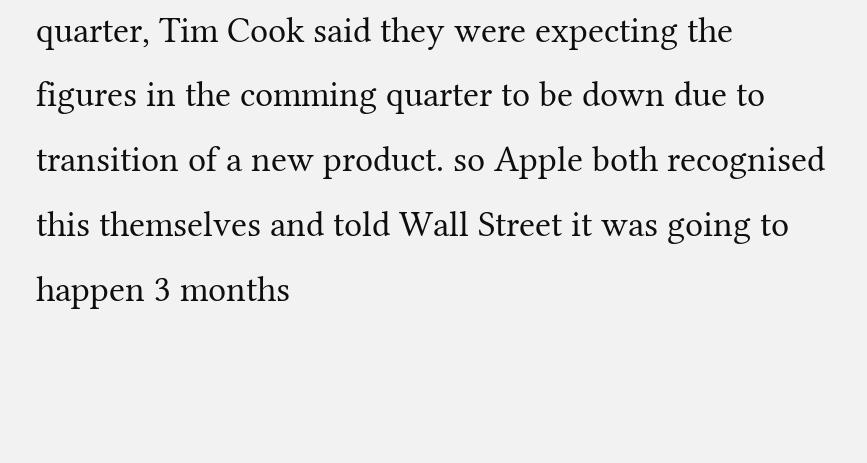quarter, Tim Cook said they were expecting the figures in the comming quarter to be down due to transition of a new product. so Apple both recognised this themselves and told Wall Street it was going to happen 3 months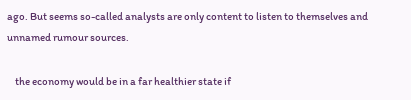ago. But seems so-called analysts are only content to listen to themselves and unnamed rumour sources.

    the economy would be in a far healthier state if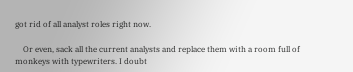got rid of all analyst roles right now.

    Or even, sack all the current analysts and replace them with a room full of monkeys with typewriters. I doubt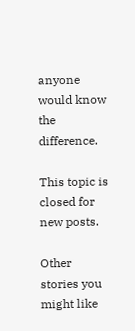anyone would know the difference.

This topic is closed for new posts.

Other stories you might like